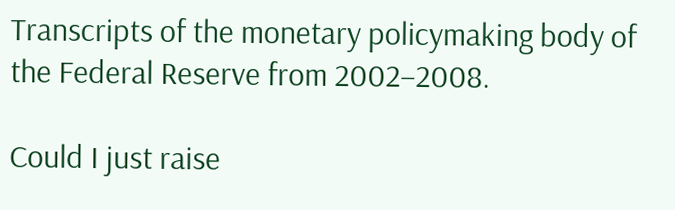Transcripts of the monetary policymaking body of the Federal Reserve from 2002–2008.

Could I just raise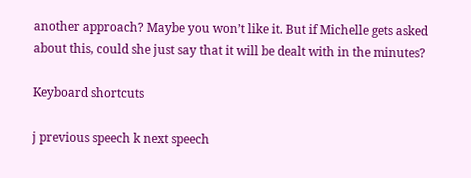another approach? Maybe you won’t like it. But if Michelle gets asked about this, could she just say that it will be dealt with in the minutes?

Keyboard shortcuts

j previous speech k next speech